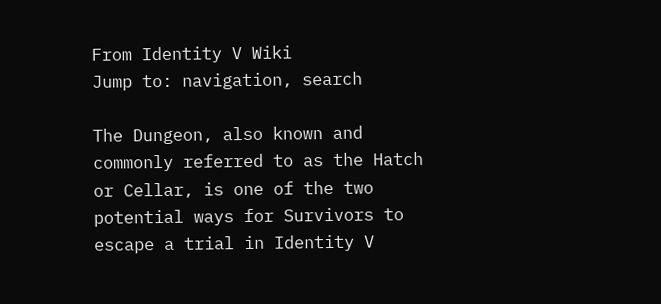From Identity V Wiki
Jump to: navigation, search

The Dungeon, also known and commonly referred to as the Hatch or Cellar, is one of the two potential ways for Survivors to escape a trial in Identity V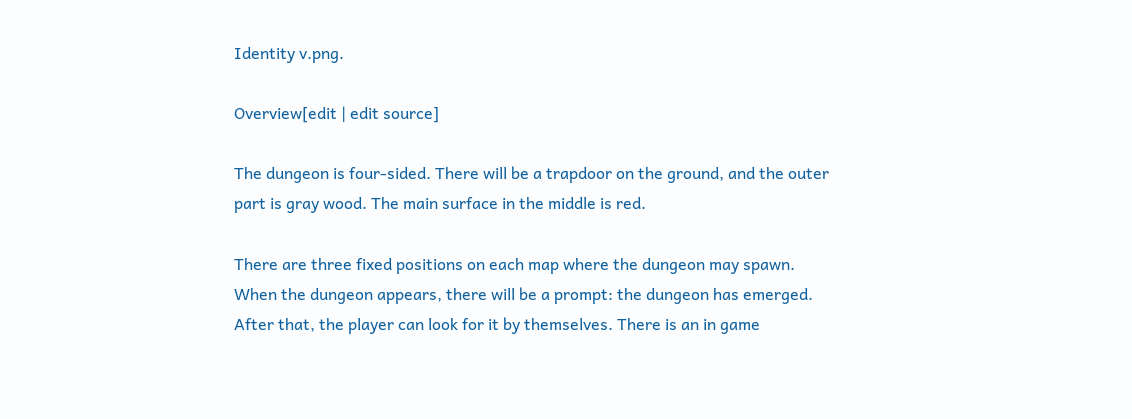Identity v.png.

Overview[edit | edit source]

The dungeon is four-sided. There will be a trapdoor on the ground, and the outer part is gray wood. The main surface in the middle is red.

There are three fixed positions on each map where the dungeon may spawn. When the dungeon appears, there will be a prompt: the dungeon has emerged. After that, the player can look for it by themselves. There is an in game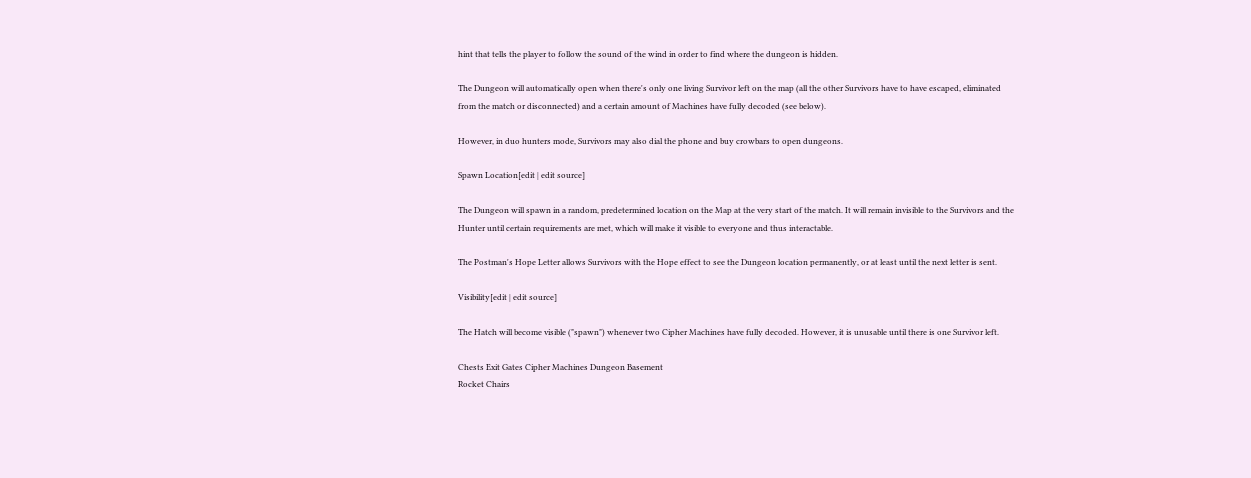hint that tells the player to follow the sound of the wind in order to find where the dungeon is hidden.

The Dungeon will automatically open when there's only one living Survivor left on the map (all the other Survivors have to have escaped, eliminated from the match or disconnected) and a certain amount of Machines have fully decoded (see below).

However, in duo hunters mode, Survivors may also dial the phone and buy crowbars to open dungeons.

Spawn Location[edit | edit source]

The Dungeon will spawn in a random, predetermined location on the Map at the very start of the match. It will remain invisible to the Survivors and the Hunter until certain requirements are met, which will make it visible to everyone and thus interactable.

The Postman's Hope Letter allows Survivors with the Hope effect to see the Dungeon location permanently, or at least until the next letter is sent.

Visibility[edit | edit source]

The Hatch will become visible ("spawn") whenever two Cipher Machines have fully decoded. However, it is unusable until there is one Survivor left.

Chests Exit Gates Cipher Machines Dungeon Basement
Rocket Chairs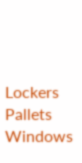Lockers Pallets Windows